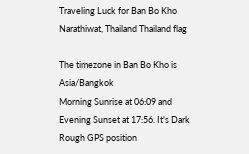Traveling Luck for Ban Bo Kho Narathiwat, Thailand Thailand flag

The timezone in Ban Bo Kho is Asia/Bangkok
Morning Sunrise at 06:09 and Evening Sunset at 17:56. It's Dark
Rough GPS position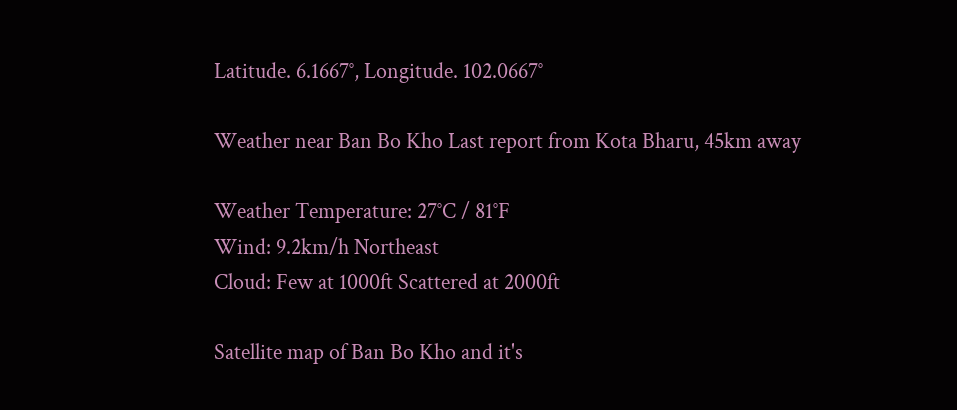Latitude. 6.1667°, Longitude. 102.0667°

Weather near Ban Bo Kho Last report from Kota Bharu, 45km away

Weather Temperature: 27°C / 81°F
Wind: 9.2km/h Northeast
Cloud: Few at 1000ft Scattered at 2000ft

Satellite map of Ban Bo Kho and it's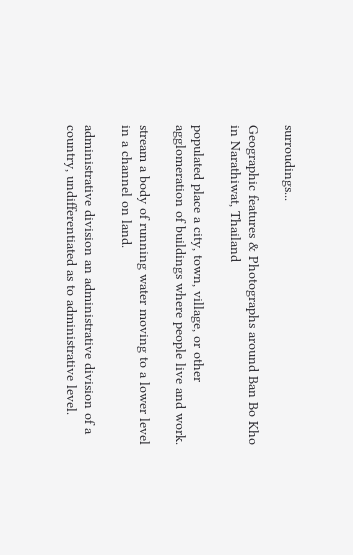surroudings...

Geographic features & Photographs around Ban Bo Kho in Narathiwat, Thailand

populated place a city, town, village, or other agglomeration of buildings where people live and work.

stream a body of running water moving to a lower level in a channel on land.

administrative division an administrative division of a country, undifferentiated as to administrative level.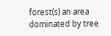forest(s) an area dominated by tree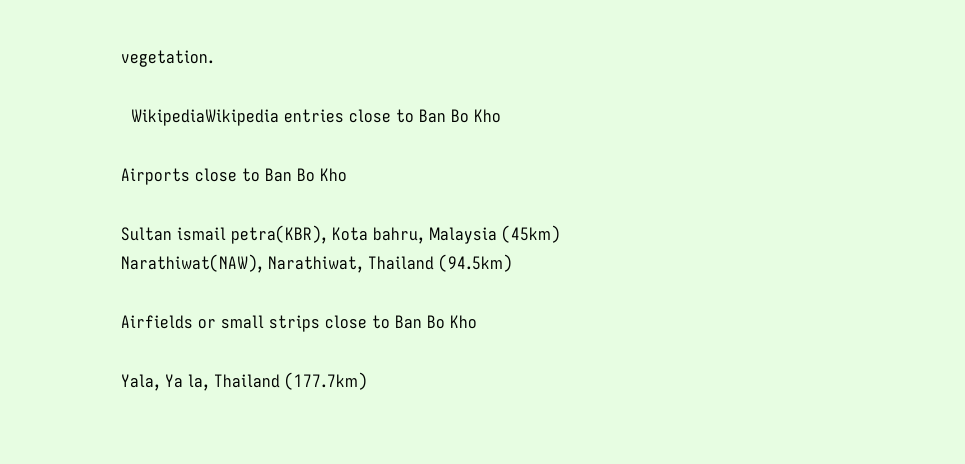vegetation.

  WikipediaWikipedia entries close to Ban Bo Kho

Airports close to Ban Bo Kho

Sultan ismail petra(KBR), Kota bahru, Malaysia (45km)
Narathiwat(NAW), Narathiwat, Thailand (94.5km)

Airfields or small strips close to Ban Bo Kho

Yala, Ya la, Thailand (177.7km)